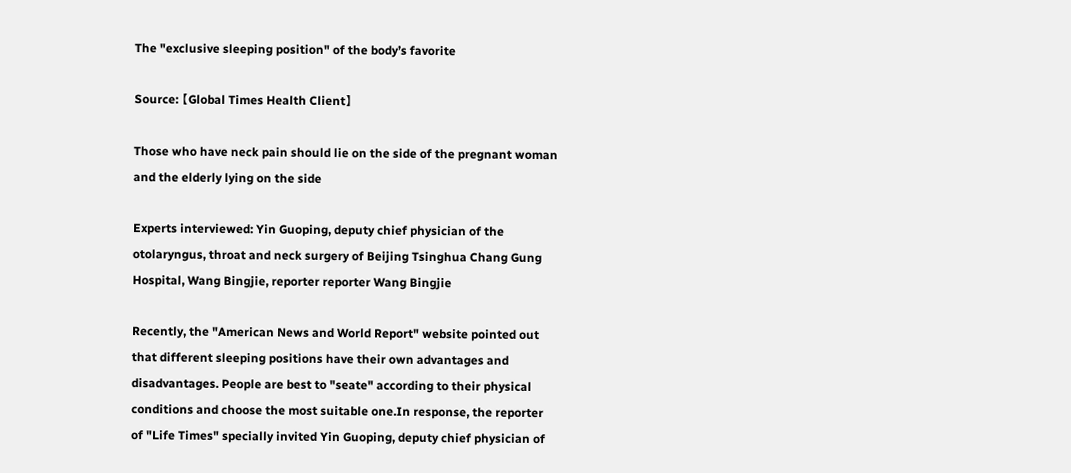The "exclusive sleeping position" of the body’s favorite

Source: 【Global Times Health Client】

Those who have neck pain should lie on the side of the pregnant woman and the elderly lying on the side

Experts interviewed: Yin Guoping, deputy chief physician of the otolaryngus, throat and neck surgery of Beijing Tsinghua Chang Gung Hospital, Wang Bingjie, reporter reporter Wang Bingjie

Recently, the "American News and World Report" website pointed out that different sleeping positions have their own advantages and disadvantages. People are best to "seate" according to their physical conditions and choose the most suitable one.In response, the reporter of "Life Times" specially invited Yin Guoping, deputy chief physician of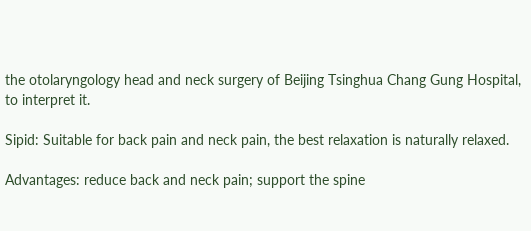the otolaryngology head and neck surgery of Beijing Tsinghua Chang Gung Hospital, to interpret it.

Sipid: Suitable for back pain and neck pain, the best relaxation is naturally relaxed.

Advantages: reduce back and neck pain; support the spine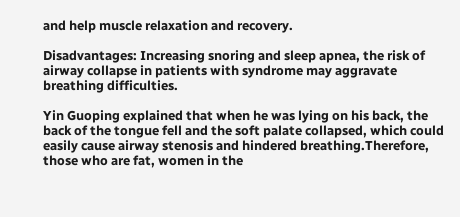and help muscle relaxation and recovery.

Disadvantages: Increasing snoring and sleep apnea, the risk of airway collapse in patients with syndrome may aggravate breathing difficulties.

Yin Guoping explained that when he was lying on his back, the back of the tongue fell and the soft palate collapsed, which could easily cause airway stenosis and hindered breathing.Therefore, those who are fat, women in the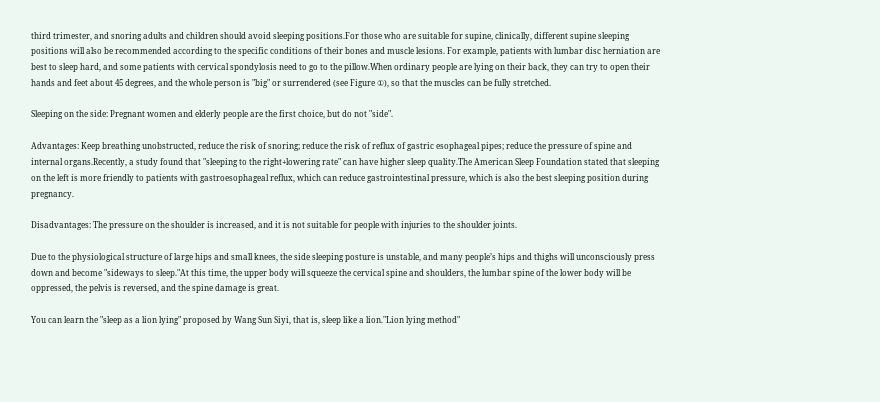third trimester, and snoring adults and children should avoid sleeping positions.For those who are suitable for supine, clinically, different supine sleeping positions will also be recommended according to the specific conditions of their bones and muscle lesions. For example, patients with lumbar disc herniation are best to sleep hard, and some patients with cervical spondylosis need to go to the pillow.When ordinary people are lying on their back, they can try to open their hands and feet about 45 degrees, and the whole person is "big" or surrendered (see Figure ①), so that the muscles can be fully stretched.

Sleeping on the side: Pregnant women and elderly people are the first choice, but do not "side".

Advantages: Keep breathing unobstructed, reduce the risk of snoring; reduce the risk of reflux of gastric esophageal pipes; reduce the pressure of spine and internal organs.Recently, a study found that "sleeping to the right+lowering rate" can have higher sleep quality.The American Sleep Foundation stated that sleeping on the left is more friendly to patients with gastroesophageal reflux, which can reduce gastrointestinal pressure, which is also the best sleeping position during pregnancy.

Disadvantages: The pressure on the shoulder is increased, and it is not suitable for people with injuries to the shoulder joints.

Due to the physiological structure of large hips and small knees, the side sleeping posture is unstable, and many people’s hips and thighs will unconsciously press down and become "sideways to sleep."At this time, the upper body will squeeze the cervical spine and shoulders, the lumbar spine of the lower body will be oppressed, the pelvis is reversed, and the spine damage is great.

You can learn the "sleep as a lion lying" proposed by Wang Sun Siyi, that is, sleep like a lion."Lion lying method"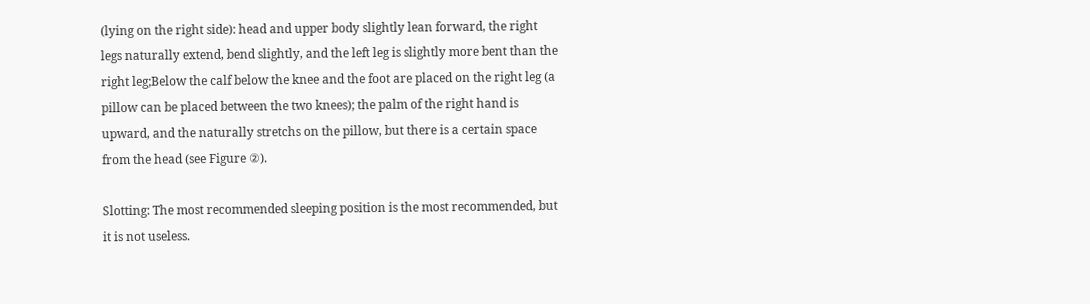(lying on the right side): head and upper body slightly lean forward, the right legs naturally extend, bend slightly, and the left leg is slightly more bent than the right leg;Below the calf below the knee and the foot are placed on the right leg (a pillow can be placed between the two knees); the palm of the right hand is upward, and the naturally stretchs on the pillow, but there is a certain space from the head (see Figure ②).

Slotting: The most recommended sleeping position is the most recommended, but it is not useless.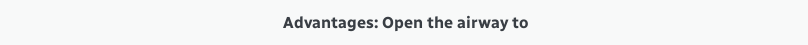Advantages: Open the airway to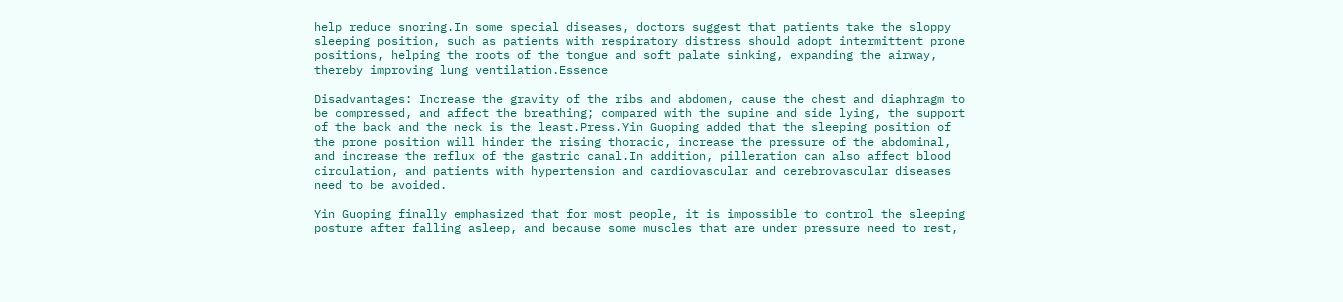help reduce snoring.In some special diseases, doctors suggest that patients take the sloppy sleeping position, such as patients with respiratory distress should adopt intermittent prone positions, helping the roots of the tongue and soft palate sinking, expanding the airway, thereby improving lung ventilation.Essence

Disadvantages: Increase the gravity of the ribs and abdomen, cause the chest and diaphragm to be compressed, and affect the breathing; compared with the supine and side lying, the support of the back and the neck is the least.Press.Yin Guoping added that the sleeping position of the prone position will hinder the rising thoracic, increase the pressure of the abdominal, and increase the reflux of the gastric canal.In addition, pilleration can also affect blood circulation, and patients with hypertension and cardiovascular and cerebrovascular diseases need to be avoided.

Yin Guoping finally emphasized that for most people, it is impossible to control the sleeping posture after falling asleep, and because some muscles that are under pressure need to rest,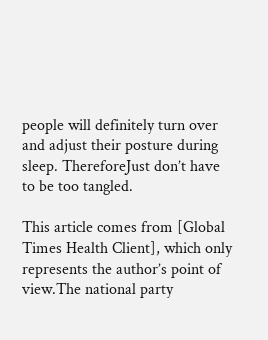people will definitely turn over and adjust their posture during sleep. ThereforeJust don’t have to be too tangled.

This article comes from [Global Times Health Client], which only represents the author’s point of view.The national party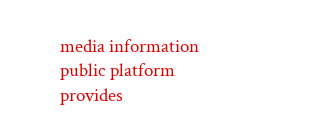media information public platform provides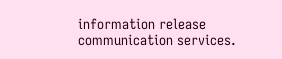information release communication services.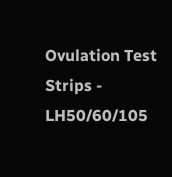Ovulation Test Strips - LH50/60/105